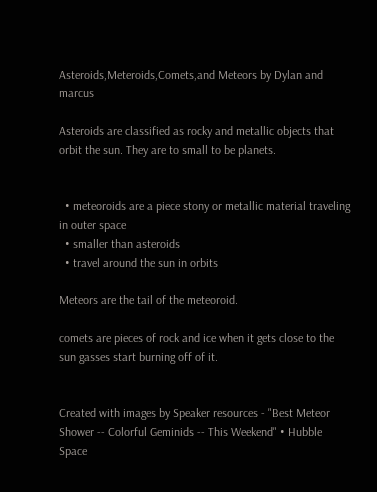Asteroids,Meteroids,Comets,and Meteors by Dylan and marcus

Asteroids are classified as rocky and metallic objects that orbit the sun. They are to small to be planets.


  • meteoroids are a piece stony or metallic material traveling in outer space
  • smaller than asteroids
  • travel around the sun in orbits

Meteors are the tail of the meteoroid.

comets are pieces of rock and ice when it gets close to the sun gasses start burning off of it.


Created with images by Speaker resources - "Best Meteor Shower -- Colorful Geminids -- This Weekend" • Hubble Space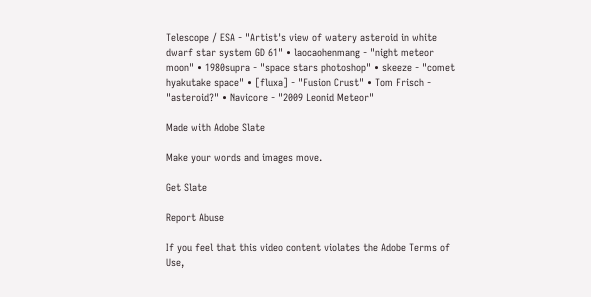Telescope / ESA - "Artist's view of watery asteroid in white dwarf star system GD 61" • laocaohenmang - "night meteor moon" • 1980supra - "space stars photoshop" • skeeze - "comet hyakutake space" • [fluxa] - "Fusion Crust" • Tom Frisch - "asteroid?" • Navicore - "2009 Leonid Meteor"

Made with Adobe Slate

Make your words and images move.

Get Slate

Report Abuse

If you feel that this video content violates the Adobe Terms of Use,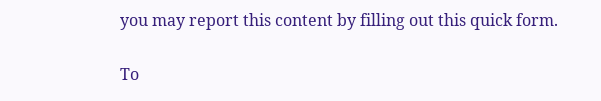you may report this content by filling out this quick form.

To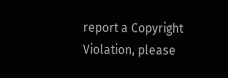report a Copyright Violation, please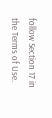follow Section 17 in the Terms of Use.